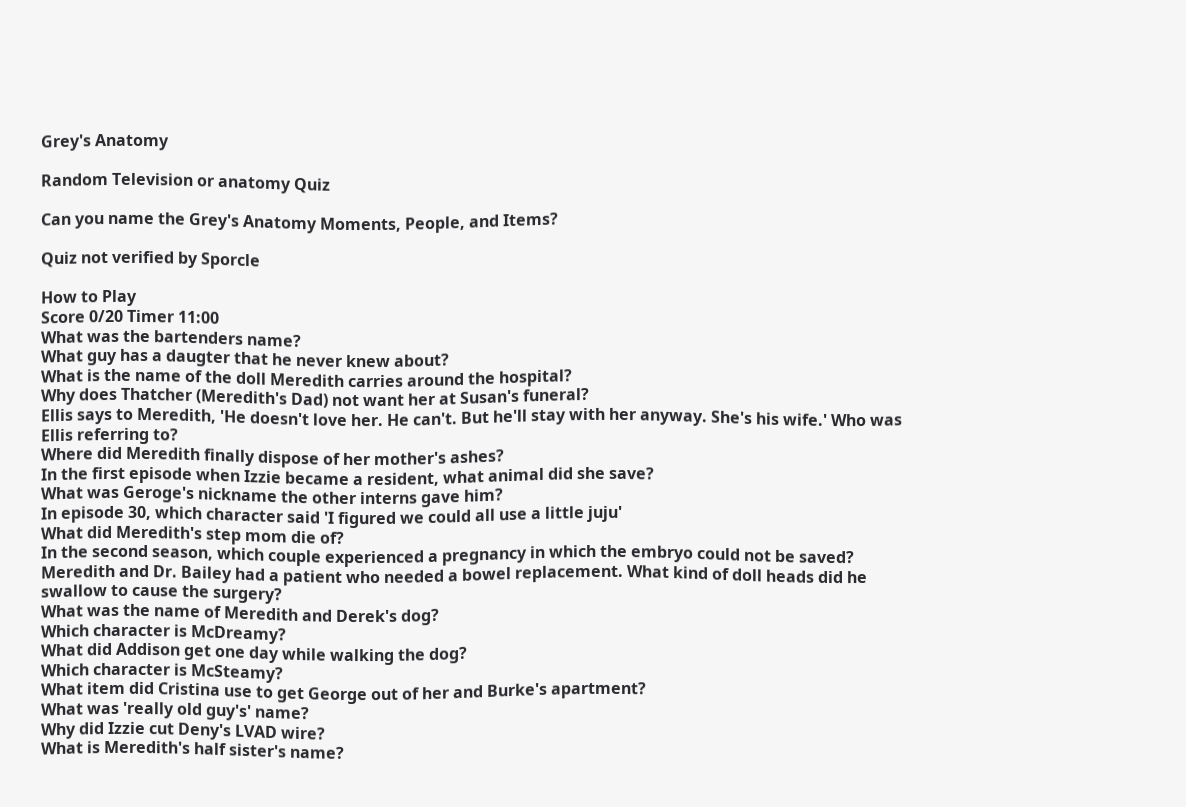Grey's Anatomy

Random Television or anatomy Quiz

Can you name the Grey's Anatomy Moments, People, and Items?

Quiz not verified by Sporcle

How to Play
Score 0/20 Timer 11:00
What was the bartenders name?
What guy has a daugter that he never knew about?
What is the name of the doll Meredith carries around the hospital?
Why does Thatcher (Meredith's Dad) not want her at Susan's funeral?
Ellis says to Meredith, 'He doesn't love her. He can't. But he'll stay with her anyway. She's his wife.' Who was Ellis referring to?
Where did Meredith finally dispose of her mother's ashes?
In the first episode when Izzie became a resident, what animal did she save?
What was Geroge's nickname the other interns gave him?
In episode 30, which character said 'I figured we could all use a little juju'
What did Meredith's step mom die of?
In the second season, which couple experienced a pregnancy in which the embryo could not be saved?
Meredith and Dr. Bailey had a patient who needed a bowel replacement. What kind of doll heads did he swallow to cause the surgery?
What was the name of Meredith and Derek's dog?
Which character is McDreamy?
What did Addison get one day while walking the dog?
Which character is McSteamy?
What item did Cristina use to get George out of her and Burke's apartment?
What was 'really old guy's' name?
Why did Izzie cut Deny's LVAD wire?
What is Meredith's half sister's name?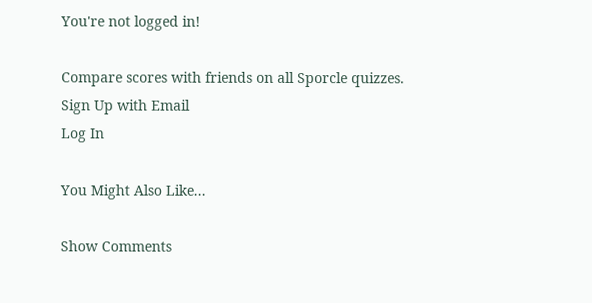You're not logged in!

Compare scores with friends on all Sporcle quizzes.
Sign Up with Email
Log In

You Might Also Like...

Show Comments